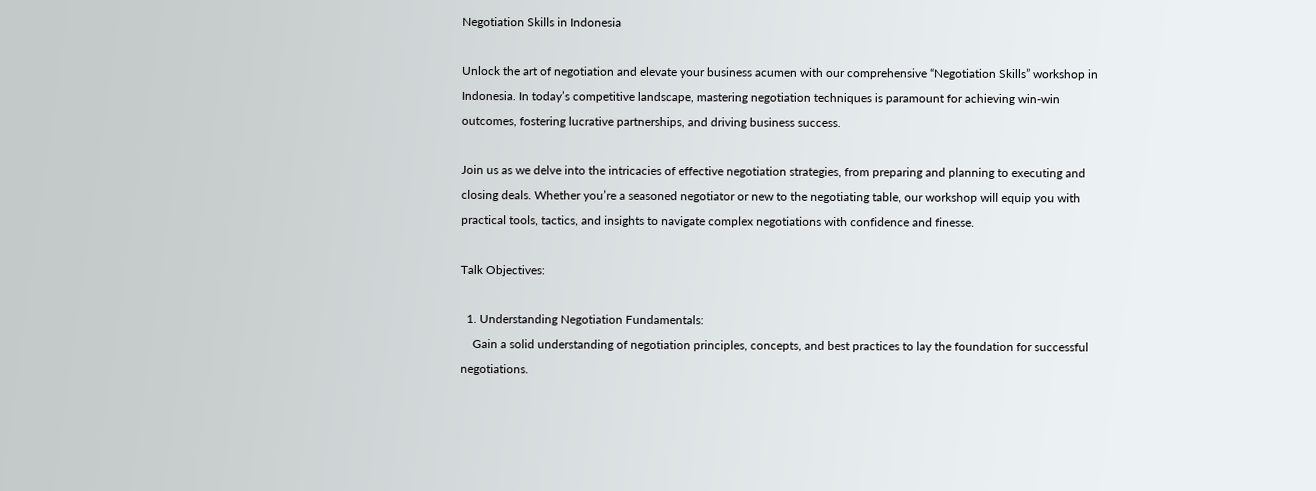Negotiation Skills in Indonesia

Unlock the art of negotiation and elevate your business acumen with our comprehensive “Negotiation Skills” workshop in Indonesia. In today’s competitive landscape, mastering negotiation techniques is paramount for achieving win-win outcomes, fostering lucrative partnerships, and driving business success.

Join us as we delve into the intricacies of effective negotiation strategies, from preparing and planning to executing and closing deals. Whether you’re a seasoned negotiator or new to the negotiating table, our workshop will equip you with practical tools, tactics, and insights to navigate complex negotiations with confidence and finesse.

Talk Objectives:

  1. Understanding Negotiation Fundamentals:
    Gain a solid understanding of negotiation principles, concepts, and best practices to lay the foundation for successful negotiations.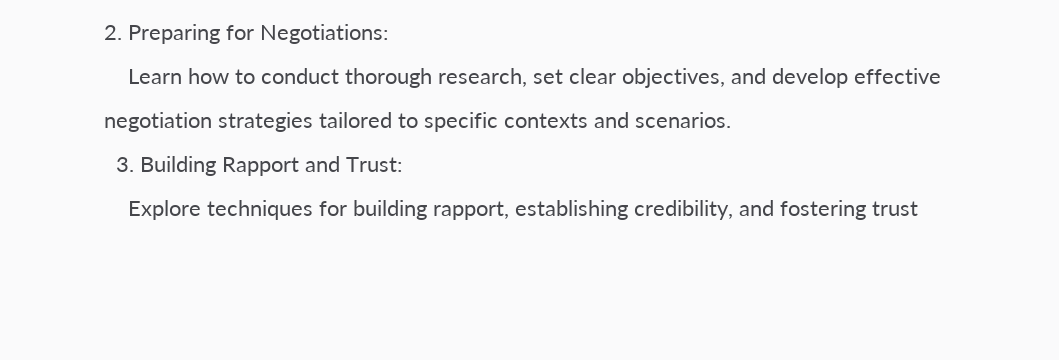2. Preparing for Negotiations:
    Learn how to conduct thorough research, set clear objectives, and develop effective negotiation strategies tailored to specific contexts and scenarios.
  3. Building Rapport and Trust:
    Explore techniques for building rapport, establishing credibility, and fostering trust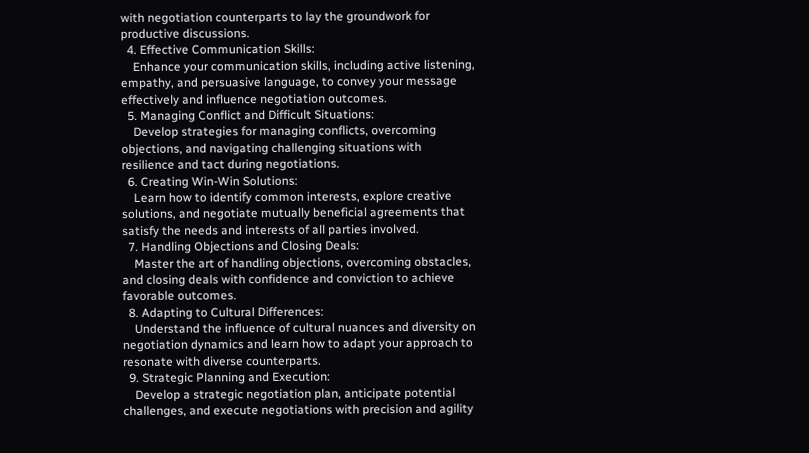with negotiation counterparts to lay the groundwork for productive discussions.
  4. Effective Communication Skills:
    Enhance your communication skills, including active listening, empathy, and persuasive language, to convey your message effectively and influence negotiation outcomes.
  5. Managing Conflict and Difficult Situations:
    Develop strategies for managing conflicts, overcoming objections, and navigating challenging situations with resilience and tact during negotiations.
  6. Creating Win-Win Solutions:
    Learn how to identify common interests, explore creative solutions, and negotiate mutually beneficial agreements that satisfy the needs and interests of all parties involved.
  7. Handling Objections and Closing Deals:
    Master the art of handling objections, overcoming obstacles, and closing deals with confidence and conviction to achieve favorable outcomes.
  8. Adapting to Cultural Differences:
    Understand the influence of cultural nuances and diversity on negotiation dynamics and learn how to adapt your approach to resonate with diverse counterparts.
  9. Strategic Planning and Execution:
    Develop a strategic negotiation plan, anticipate potential challenges, and execute negotiations with precision and agility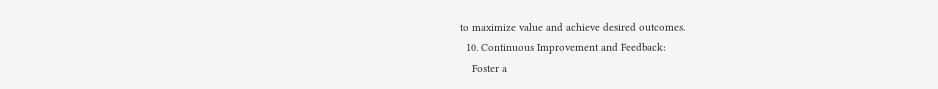to maximize value and achieve desired outcomes.
  10. Continuous Improvement and Feedback:
    Foster a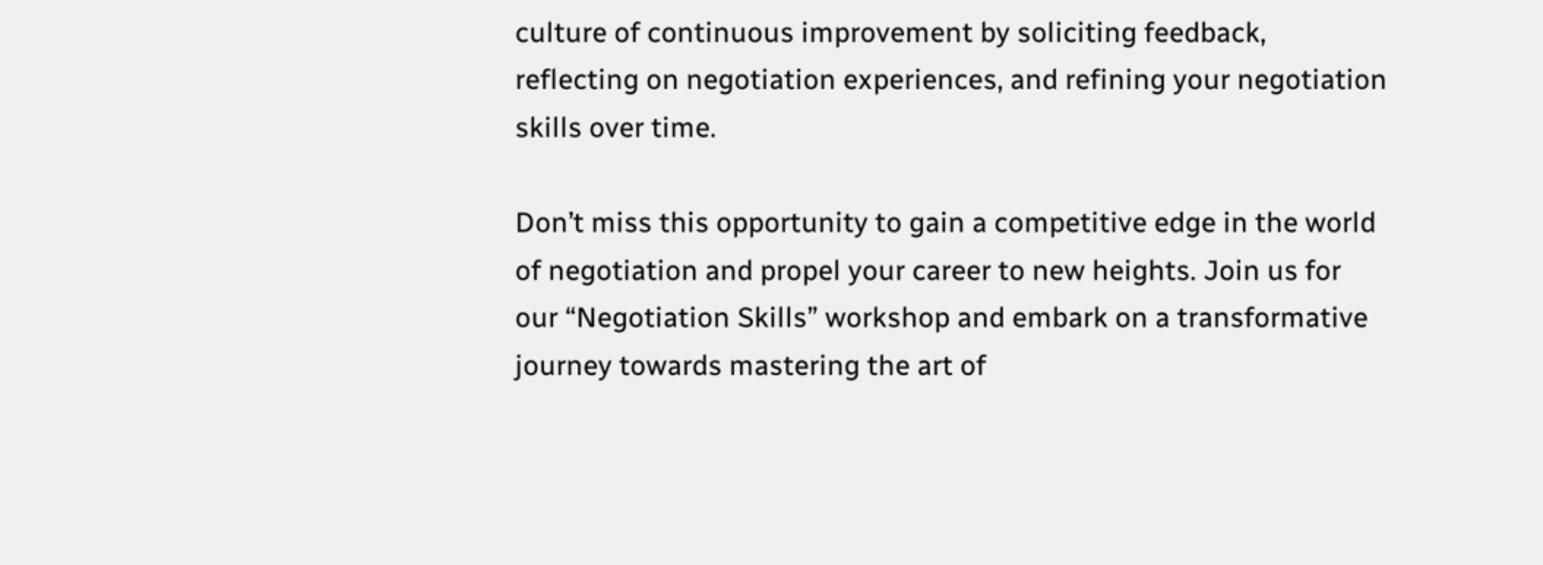culture of continuous improvement by soliciting feedback, reflecting on negotiation experiences, and refining your negotiation skills over time.

Don’t miss this opportunity to gain a competitive edge in the world of negotiation and propel your career to new heights. Join us for our “Negotiation Skills” workshop and embark on a transformative journey towards mastering the art of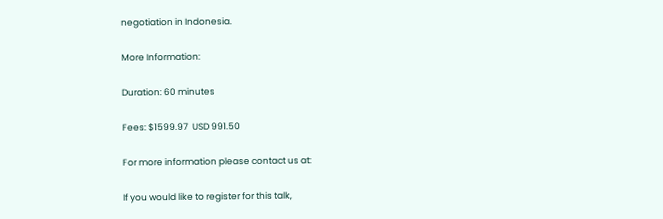negotiation in Indonesia.

More Information:

Duration: 60 minutes

Fees: $1599.97  USD 991.50

For more information please contact us at:

If you would like to register for this talk,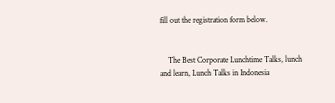fill out the registration form below.


    The Best Corporate Lunchtime Talks, lunch and learn, Lunch Talks in Indonesia